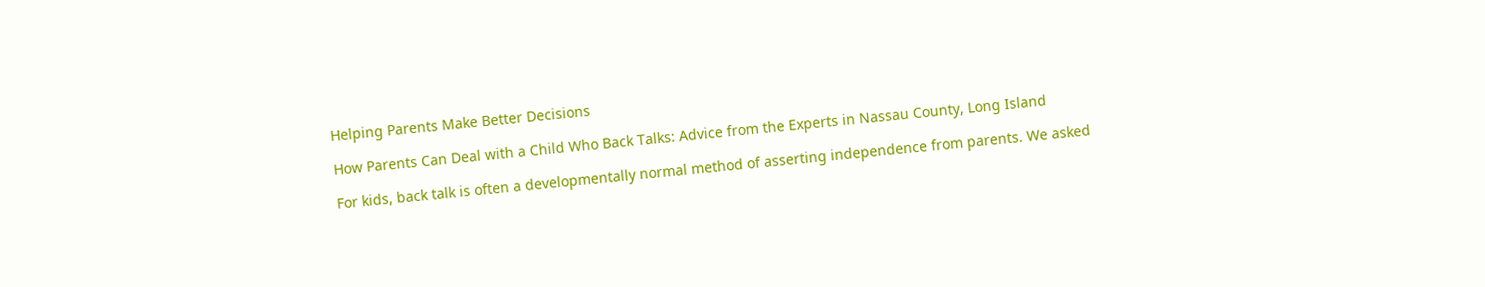Helping Parents Make Better Decisions

How Parents Can Deal with a Child Who Back Talks: Advice from the Experts in Nassau County, Long Island

For kids, back talk is often a developmentally normal method of asserting independence from parents. We asked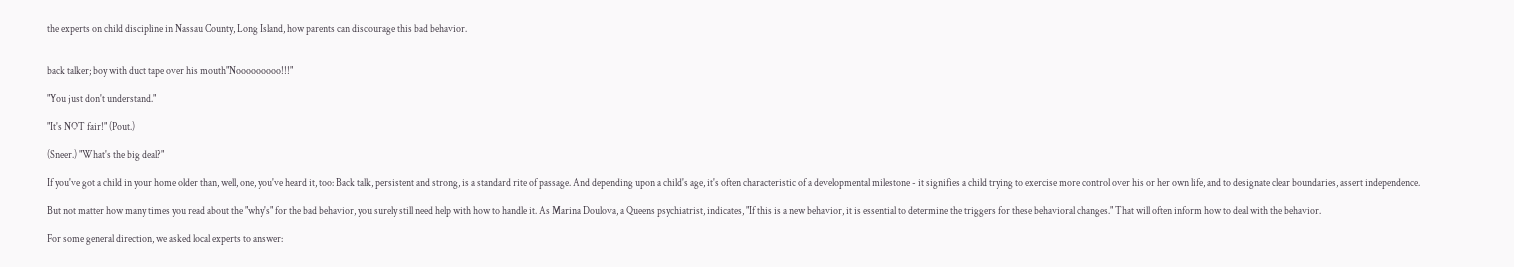the experts on child discipline in Nassau County, Long Island, how parents can discourage this bad behavior.


back talker; boy with duct tape over his mouth"Nooooooooo!!!"

"You just don't understand."

"It's NOT fair!" (Pout.)

(Sneer.) "What's the big deal?"

If you've got a child in your home older than, well, one, you've heard it, too: Back talk, persistent and strong, is a standard rite of passage. And depending upon a child's age, it's often characteristic of a developmental milestone - it signifies a child trying to exercise more control over his or her own life, and to designate clear boundaries, assert independence.

But not matter how many times you read about the "why's" for the bad behavior, you surely still need help with how to handle it. As Marina Doulova, a Queens psychiatrist, indicates, "If this is a new behavior, it is essential to determine the triggers for these behavioral changes." That will often inform how to deal with the behavior.

For some general direction, we asked local experts to answer: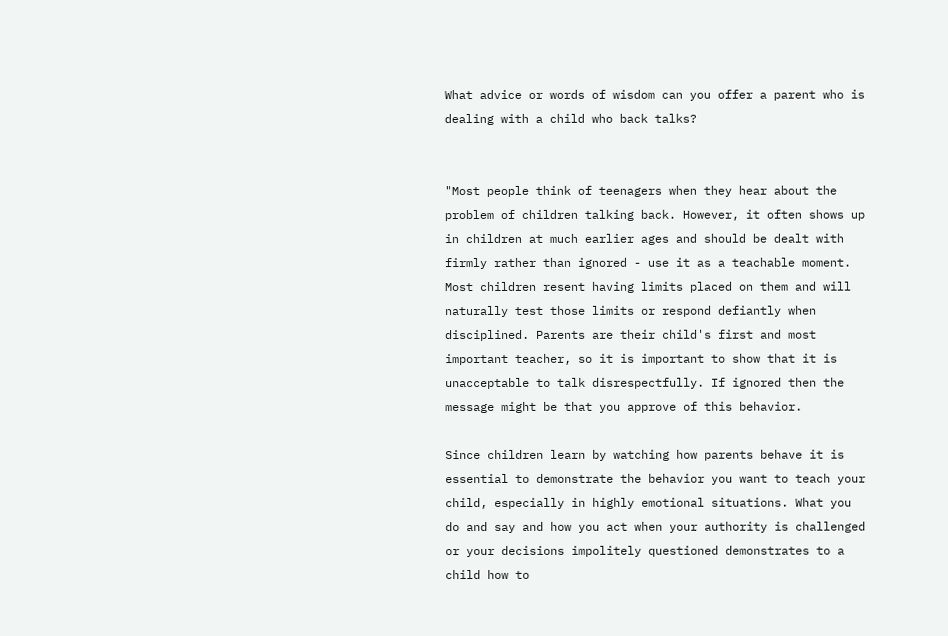What advice or words of wisdom can you offer a parent who is dealing with a child who back talks?


"Most people think of teenagers when they hear about the problem of children talking back. However, it often shows up in children at much earlier ages and should be dealt with firmly rather than ignored - use it as a teachable moment. Most children resent having limits placed on them and will naturally test those limits or respond defiantly when disciplined. Parents are their child's first and most important teacher, so it is important to show that it is unacceptable to talk disrespectfully. If ignored then the message might be that you approve of this behavior.

Since children learn by watching how parents behave it is essential to demonstrate the behavior you want to teach your child, especially in highly emotional situations. What you do and say and how you act when your authority is challenged or your decisions impolitely questioned demonstrates to a child how to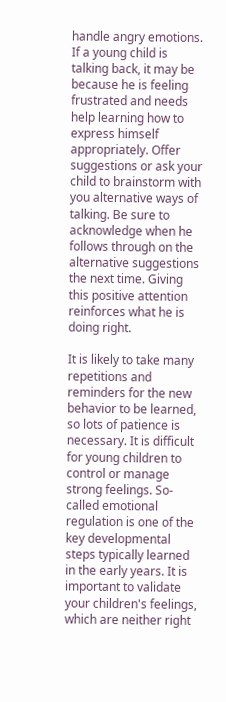handle angry emotions. If a young child is talking back, it may be because he is feeling frustrated and needs help learning how to express himself appropriately. Offer suggestions or ask your child to brainstorm with you alternative ways of talking. Be sure to acknowledge when he follows through on the alternative suggestions the next time. Giving this positive attention reinforces what he is doing right.

It is likely to take many repetitions and reminders for the new behavior to be learned, so lots of patience is necessary. It is difficult for young children to control or manage strong feelings. So-called emotional regulation is one of the key developmental steps typically learned in the early years. It is important to validate your children's feelings, which are neither right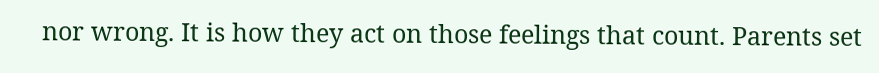nor wrong. It is how they act on those feelings that count. Parents set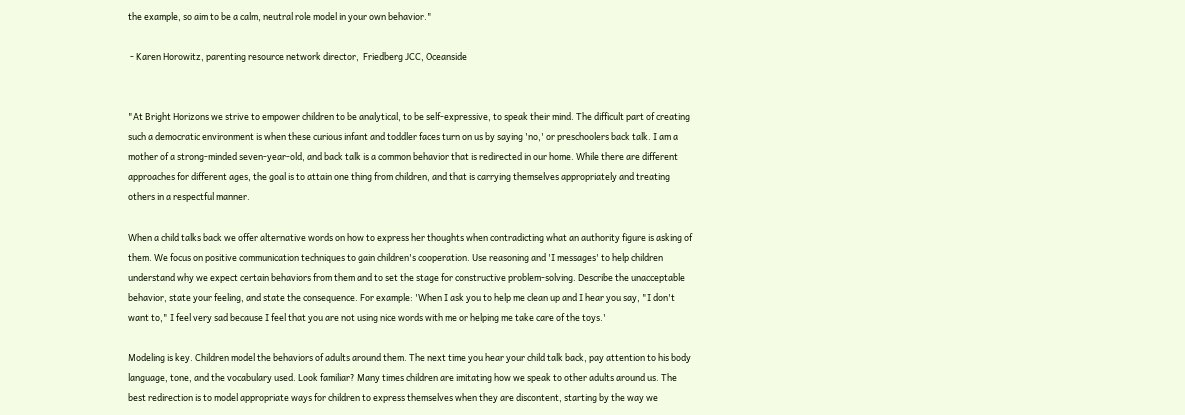the example, so aim to be a calm, neutral role model in your own behavior."

 - Karen Horowitz, parenting resource network director,  Friedberg JCC, Oceanside


"At Bright Horizons we strive to empower children to be analytical, to be self-expressive, to speak their mind. The difficult part of creating such a democratic environment is when these curious infant and toddler faces turn on us by saying 'no,' or preschoolers back talk. I am a mother of a strong-minded seven-year-old, and back talk is a common behavior that is redirected in our home. While there are different approaches for different ages, the goal is to attain one thing from children, and that is carrying themselves appropriately and treating others in a respectful manner.

When a child talks back we offer alternative words on how to express her thoughts when contradicting what an authority figure is asking of them. We focus on positive communication techniques to gain children's cooperation. Use reasoning and 'I messages' to help children understand why we expect certain behaviors from them and to set the stage for constructive problem-solving. Describe the unacceptable behavior, state your feeling, and state the consequence. For example: 'When I ask you to help me clean up and I hear you say, "I don't want to," I feel very sad because I feel that you are not using nice words with me or helping me take care of the toys.'

Modeling is key. Children model the behaviors of adults around them. The next time you hear your child talk back, pay attention to his body language, tone, and the vocabulary used. Look familiar? Many times children are imitating how we speak to other adults around us. The best redirection is to model appropriate ways for children to express themselves when they are discontent, starting by the way we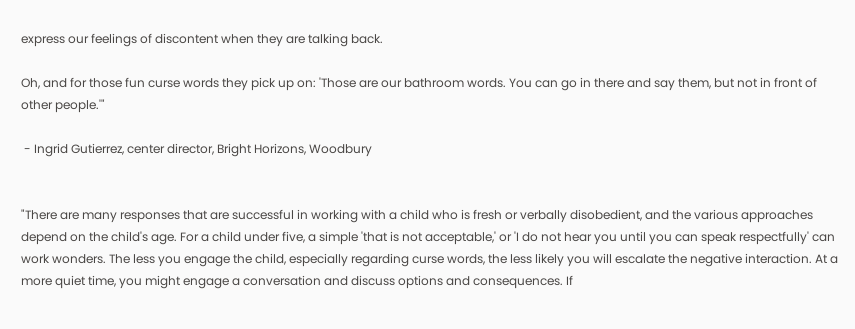express our feelings of discontent when they are talking back.

Oh, and for those fun curse words they pick up on: 'Those are our bathroom words. You can go in there and say them, but not in front of other people.'"

 - Ingrid Gutierrez, center director, Bright Horizons, Woodbury


"There are many responses that are successful in working with a child who is fresh or verbally disobedient, and the various approaches depend on the child's age. For a child under five, a simple 'that is not acceptable,' or 'I do not hear you until you can speak respectfully' can work wonders. The less you engage the child, especially regarding curse words, the less likely you will escalate the negative interaction. At a more quiet time, you might engage a conversation and discuss options and consequences. If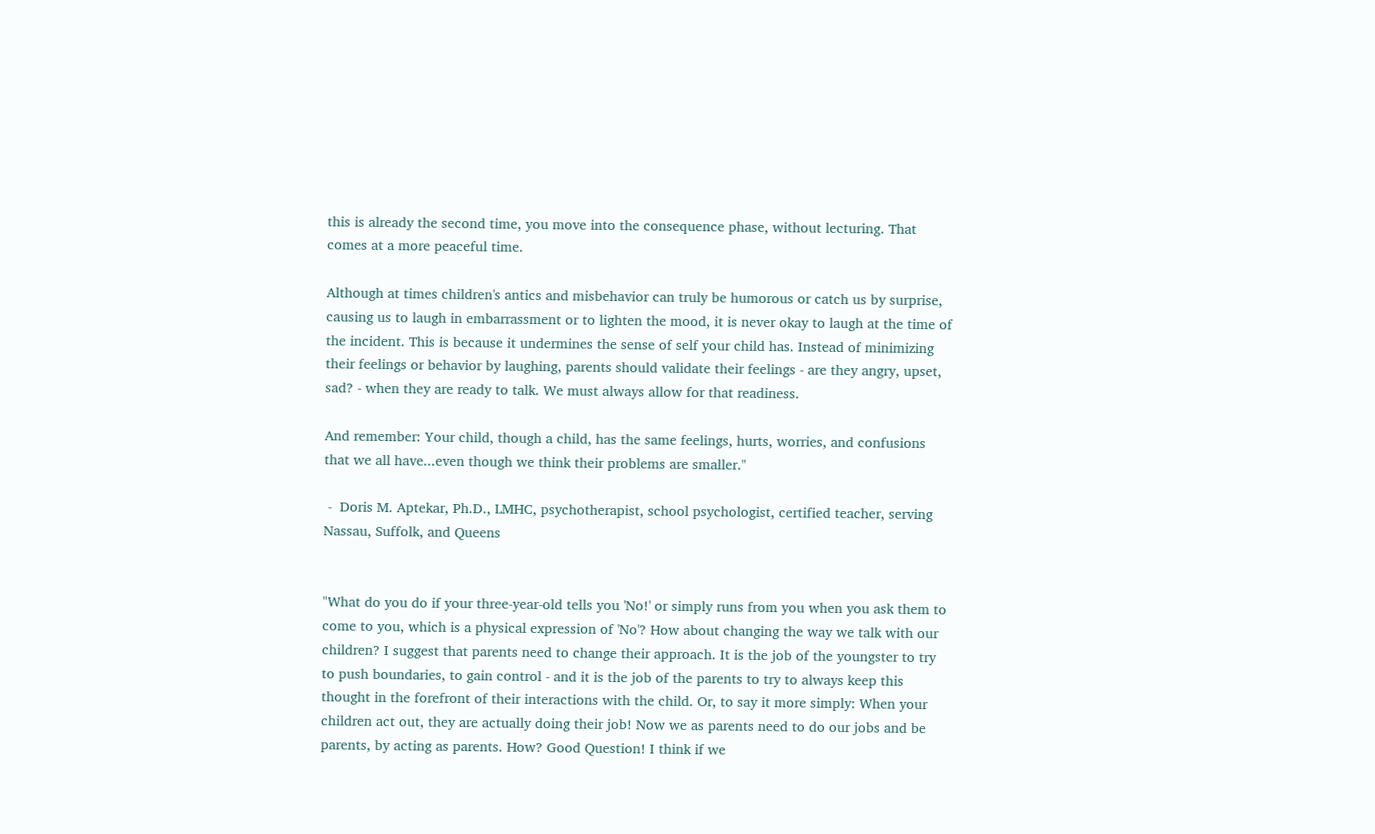this is already the second time, you move into the consequence phase, without lecturing. That comes at a more peaceful time.

Although at times children's antics and misbehavior can truly be humorous or catch us by surprise, causing us to laugh in embarrassment or to lighten the mood, it is never okay to laugh at the time of the incident. This is because it undermines the sense of self your child has. Instead of minimizing their feelings or behavior by laughing, parents should validate their feelings - are they angry, upset, sad? - when they are ready to talk. We must always allow for that readiness.

And remember: Your child, though a child, has the same feelings, hurts, worries, and confusions that we all have...even though we think their problems are smaller."

 -  Doris M. Aptekar, Ph.D., LMHC, psychotherapist, school psychologist, certified teacher, serving Nassau, Suffolk, and Queens


"What do you do if your three-year-old tells you 'No!' or simply runs from you when you ask them to come to you, which is a physical expression of 'No'? How about changing the way we talk with our children? I suggest that parents need to change their approach. It is the job of the youngster to try to push boundaries, to gain control - and it is the job of the parents to try to always keep this thought in the forefront of their interactions with the child. Or, to say it more simply: When your children act out, they are actually doing their job! Now we as parents need to do our jobs and be parents, by acting as parents. How? Good Question! I think if we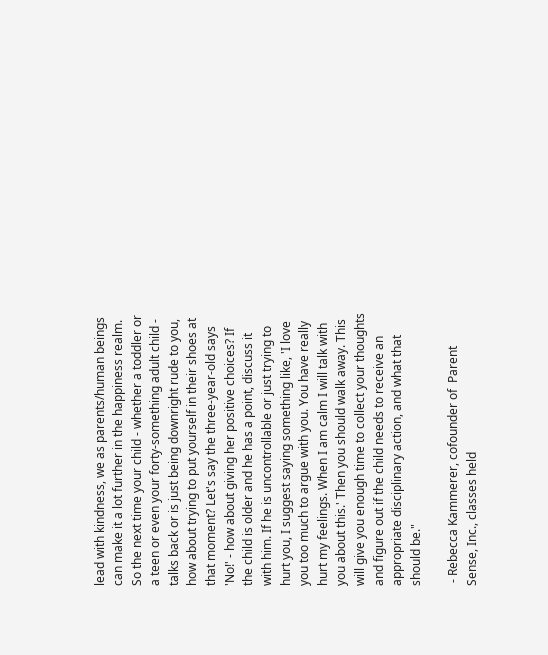lead with kindness, we as parents/human beings can make it a lot further in the happiness realm. So the next time your child - whether a toddler or a teen or even your forty-something adult child - talks back or is just being downright rude to you, how about trying to put yourself in their shoes at that moment? Let's say the three-year-old says 'No!' - how about giving her positive choices? If the child is older and he has a point, discuss it with him. If he is uncontrollable or just trying to hurt you, I suggest saying something like, 'I love you too much to argue with you. You have really hurt my feelings. When I am calm I will talk with you about this.' Then you should walk away. This will give you enough time to collect your thoughts and figure out if the child needs to receive an appropriate disciplinary action, and what that should be."

 - Rebecca Kammerer, cofounder of  Parent Sense, Inc., classes held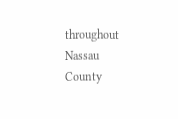throughout Nassau County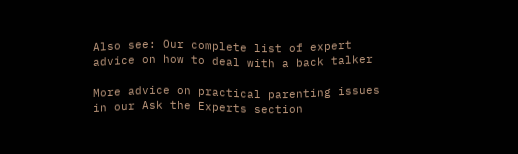Also see: Our complete list of expert advice on how to deal with a back talker

More advice on practical parenting issues in our Ask the Experts section